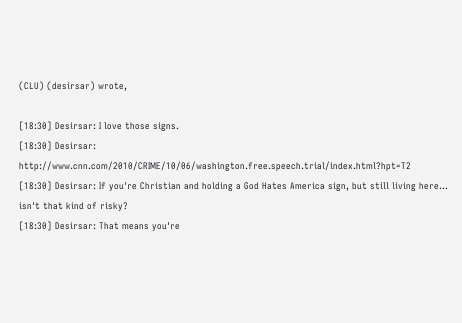(CLU) (desirsar) wrote,

[18:30] Desirsar: I love those signs.
[18:30] Desirsar: http://www.cnn.com/2010/CRIME/10/06/washington.free.speech.trial/index.html?hpt=T2
[18:30] Desirsar: If you're Christian and holding a God Hates America sign, but still living here... isn't that kind of risky?
[18:30] Desirsar: That means you're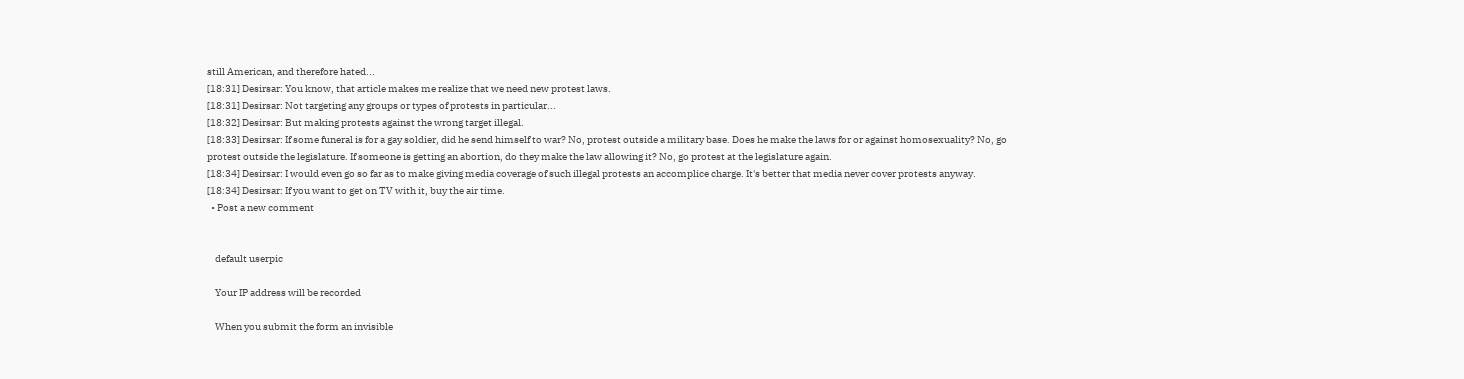still American, and therefore hated...
[18:31] Desirsar: You know, that article makes me realize that we need new protest laws.
[18:31] Desirsar: Not targeting any groups or types of protests in particular...
[18:32] Desirsar: But making protests against the wrong target illegal.
[18:33] Desirsar: If some funeral is for a gay soldier, did he send himself to war? No, protest outside a military base. Does he make the laws for or against homosexuality? No, go protest outside the legislature. If someone is getting an abortion, do they make the law allowing it? No, go protest at the legislature again.
[18:34] Desirsar: I would even go so far as to make giving media coverage of such illegal protests an accomplice charge. It's better that media never cover protests anyway.
[18:34] Desirsar: If you want to get on TV with it, buy the air time.
  • Post a new comment


    default userpic

    Your IP address will be recorded

    When you submit the form an invisible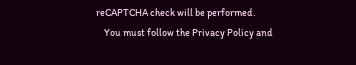reCAPTCHA check will be performed.
    You must follow the Privacy Policy and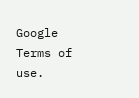Google Terms of use.